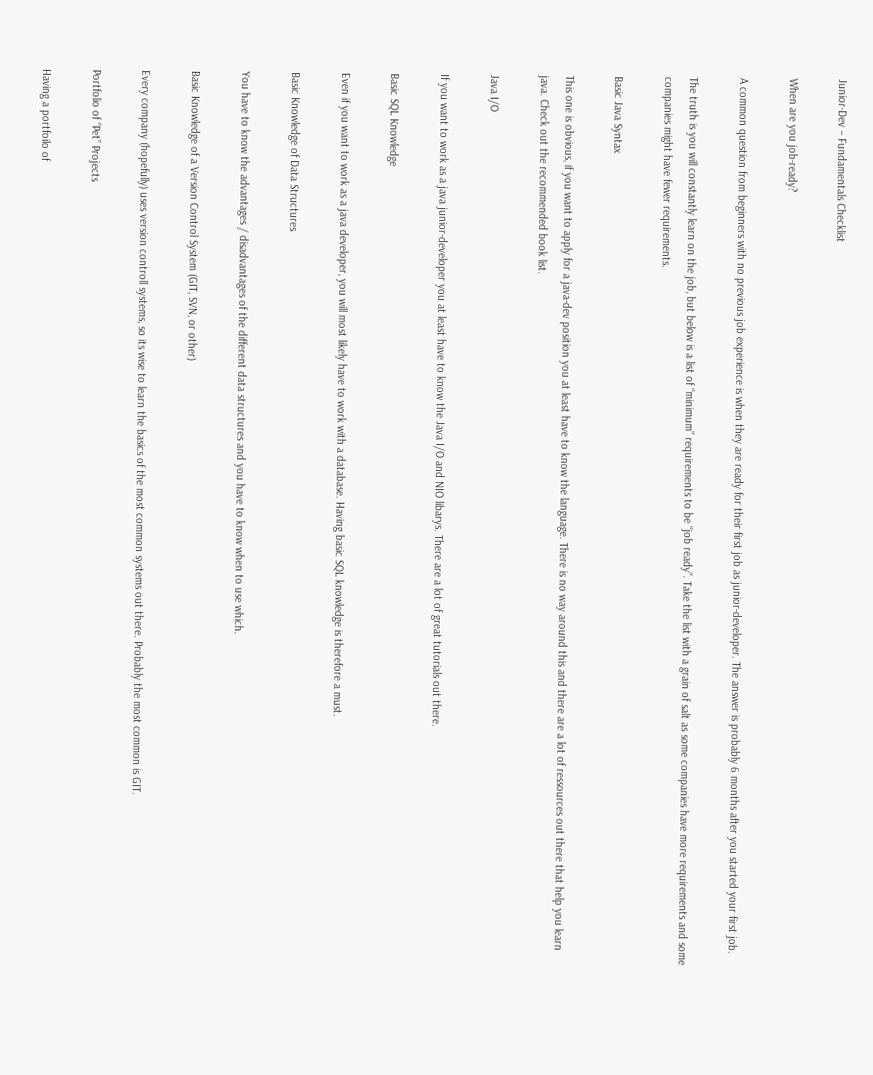Junior-Dev – Fundamentals Checklist

When are you job-ready?

A common question from beginners with no previous job experience is when they are ready for their first job as junior-developer. The answer is probably 6 months after you started your first job.

The truth is you will constantly learn on the job, but below is a list of “minimum” requirements to be “job ready”. Take the list with a grain of salt as some companies have more requirements and some companies might have fewer requirements.

Basic Java Syntax

This one is obvious, if you want to apply for a java-dev position you at least have to know the language. There is no way around this and there are a lot of ressources out there that help you learn java. Check out the recommended book list.

Java I/O

If you want to work as a java junior-developer you at least have to know the Java I/O and NIO libarys. There are a lot of great tutorials out there.

Basic SQL Knowledge

Even if you want to work as a java developer, you will most likely have to work with a database. Having basic SQL knowledge is therefore a must.

Basic Knowledge of Data Structures

You have to know the advantages / disadvantages of the different data structures and you have to know when to use which.

Basic Knowledge of a Version Control System (GIT, SVN, or other)

Every company (hopefully) uses version controll systems, so its wise to learn the basics of the most common systems out there. Probably the most common is GIT.

Portfolio of “Pet” Projects

Having a portfoilo of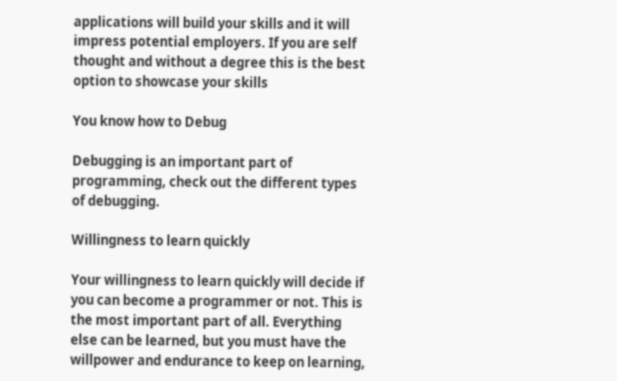applications will build your skills and it will impress potential employers. If you are self thought and without a degree this is the best option to showcase your skills

You know how to Debug

Debugging is an important part of programming, check out the different types of debugging.

Willingness to learn quickly

Your willingness to learn quickly will decide if you can become a programmer or not. This is the most important part of all. Everything else can be learned, but you must have the willpower and endurance to keep on learning,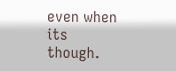even when its though.